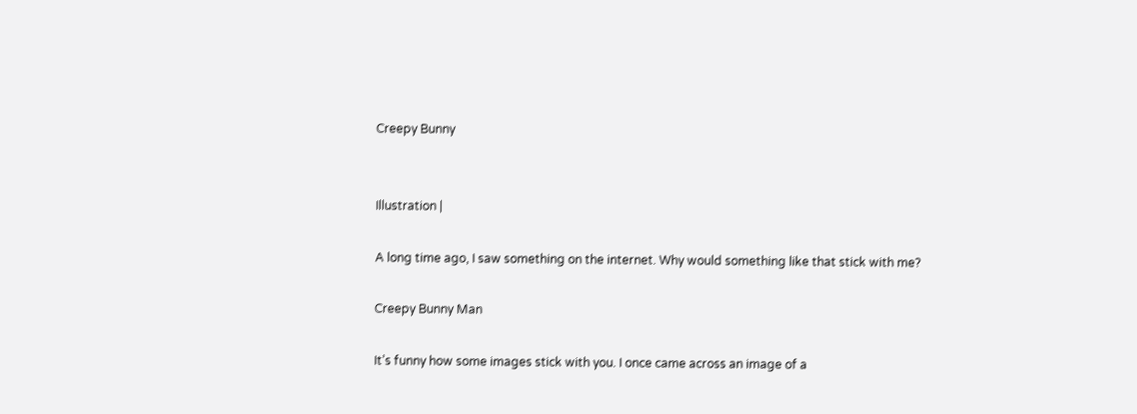Creepy Bunny


Illustration |

A long time ago, I saw something on the internet. Why would something like that stick with me?

Creepy Bunny Man

It’s funny how some images stick with you. I once came across an image of a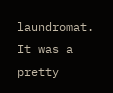laundromat. It was a pretty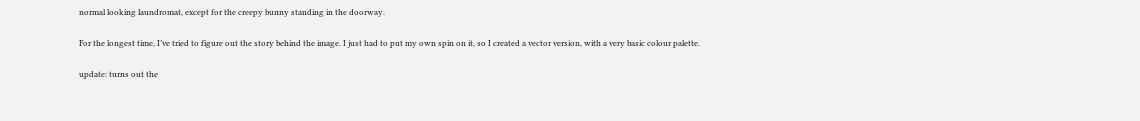normal looking laundromat, except for the creepy bunny standing in the doorway.

For the longest time, I’ve tried to figure out the story behind the image. I just had to put my own spin on it, so I created a vector version, with a very basic colour palette.

update: turns out the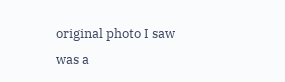original photo I saw was a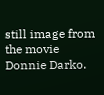still image from the movie Donnie Darko.